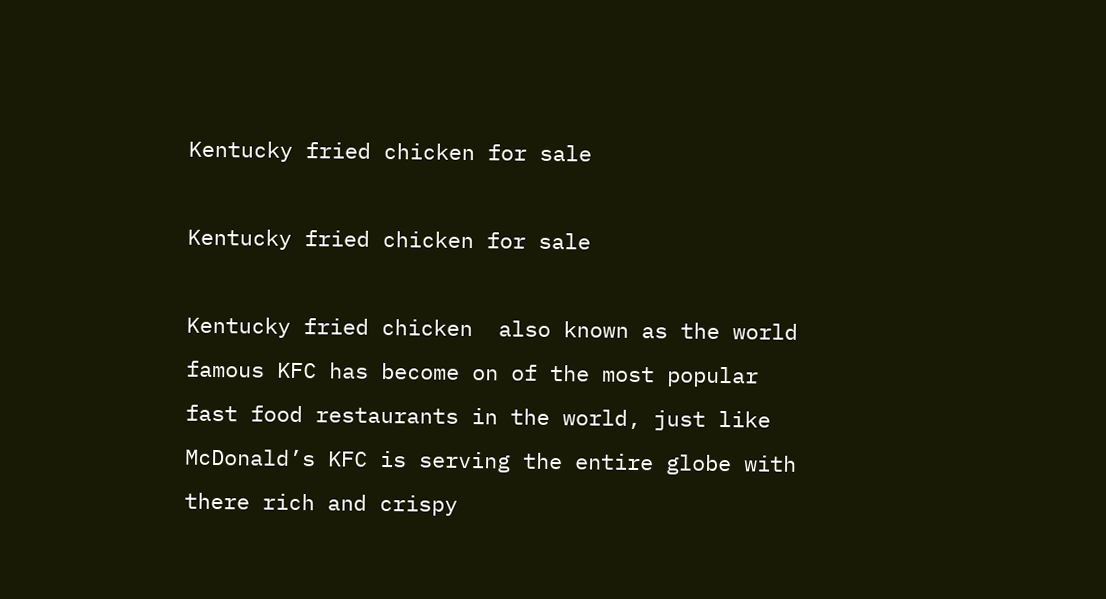Kentucky fried chicken for sale

Kentucky fried chicken for sale

Kentucky fried chicken  also known as the world famous KFC has become on of the most popular fast food restaurants in the world, just like McDonald’s KFC is serving the entire globe with there rich and crispy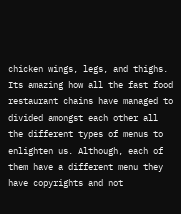chicken wings, legs, and thighs. Its amazing how all the fast food restaurant chains have managed to divided amongst each other all the different types of menus to enlighten us. Although, each of them have a different menu they have copyrights and not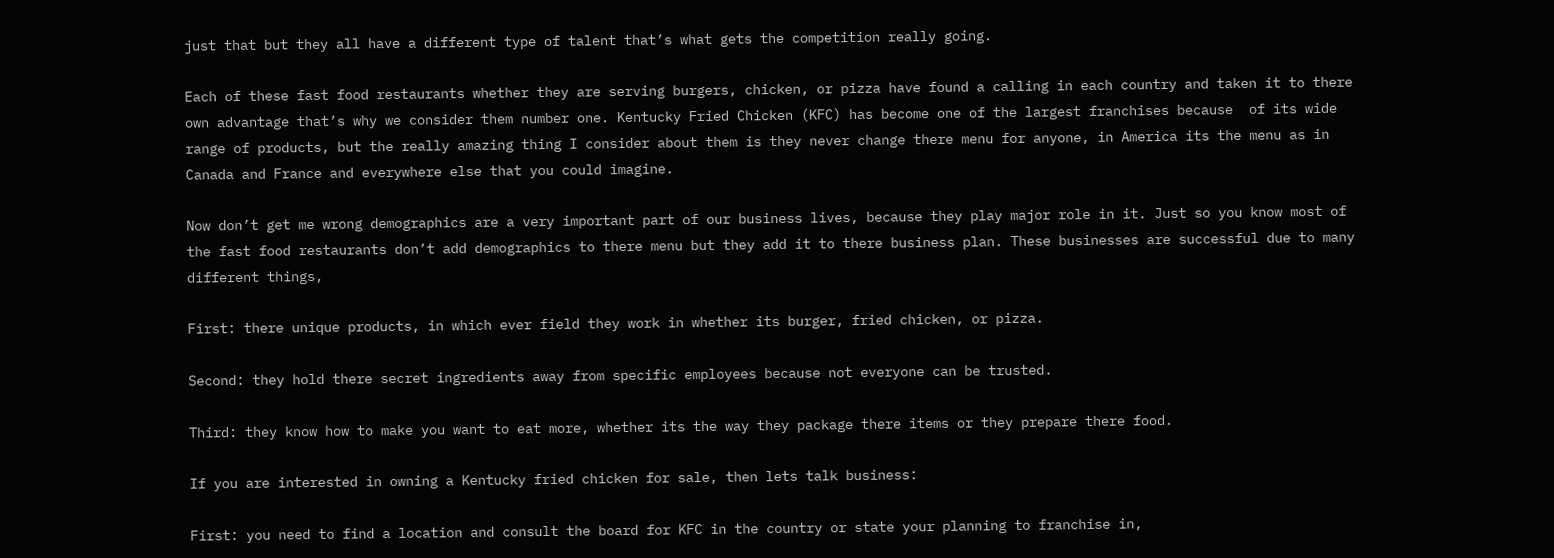just that but they all have a different type of talent that’s what gets the competition really going.

Each of these fast food restaurants whether they are serving burgers, chicken, or pizza have found a calling in each country and taken it to there own advantage that’s why we consider them number one. Kentucky Fried Chicken (KFC) has become one of the largest franchises because  of its wide range of products, but the really amazing thing I consider about them is they never change there menu for anyone, in America its the menu as in Canada and France and everywhere else that you could imagine.

Now don’t get me wrong demographics are a very important part of our business lives, because they play major role in it. Just so you know most of the fast food restaurants don’t add demographics to there menu but they add it to there business plan. These businesses are successful due to many different things,

First: there unique products, in which ever field they work in whether its burger, fried chicken, or pizza.

Second: they hold there secret ingredients away from specific employees because not everyone can be trusted.

Third: they know how to make you want to eat more, whether its the way they package there items or they prepare there food.

If you are interested in owning a Kentucky fried chicken for sale, then lets talk business:

First: you need to find a location and consult the board for KFC in the country or state your planning to franchise in,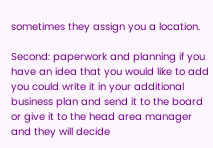sometimes they assign you a location.

Second: paperwork and planning if you have an idea that you would like to add you could write it in your additional business plan and send it to the board or give it to the head area manager and they will decide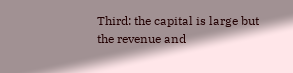Third: the capital is large but the revenue and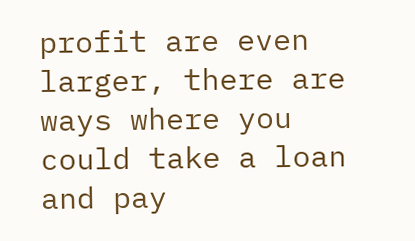profit are even larger, there are ways where you could take a loan and pay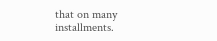that on many installments.